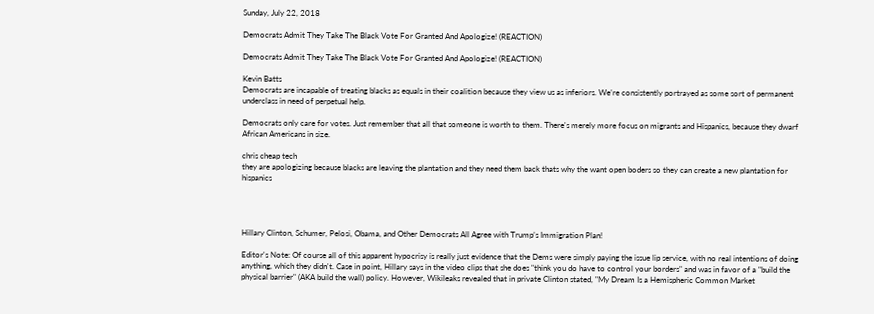Sunday, July 22, 2018

Democrats Admit They Take The Black Vote For Granted And Apologize! (REACTION)

Democrats Admit They Take The Black Vote For Granted And Apologize! (REACTION)

Kevin Batts
Democrats are incapable of treating blacks as equals in their coalition because they view us as inferiors. We’re consistently portrayed as some sort of permanent underclass in need of perpetual help.

Democrats only care for votes. Just remember that all that someone is worth to them. There's merely more focus on migrants and Hispanics, because they dwarf African Americans in size.

chris cheap tech
they are apologizing because blacks are leaving the plantation and they need them back thats why the want open boders so they can create a new plantation for hispanics




Hillary Clinton, Schumer, Pelosi, Obama, and Other Democrats All Agree with Trump’s Immigration Plan!

Editor's Note: Of course all of this apparent hypocrisy is really just evidence that the Dems were simply paying the issue lip service, with no real intentions of doing anything, which they didn't. Case in point, Hillary says in the video clips that she does "think you do have to control your borders" and was in favor of a "build the physical barrier" (AKA build the wall) policy. However, Wikileaks revealed that in private Clinton stated, "My Dream Is a Hemispheric Common Market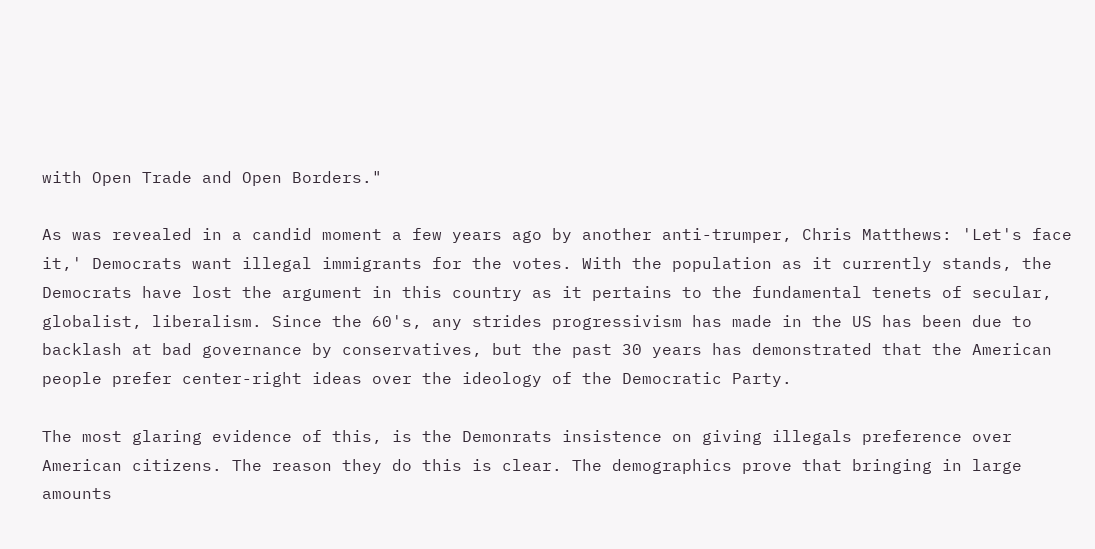with Open Trade and Open Borders."

As was revealed in a candid moment a few years ago by another anti-trumper, Chris Matthews: 'Let's face it,' Democrats want illegal immigrants for the votes. With the population as it currently stands, the Democrats have lost the argument in this country as it pertains to the fundamental tenets of secular, globalist, liberalism. Since the 60's, any strides progressivism has made in the US has been due to backlash at bad governance by conservatives, but the past 30 years has demonstrated that the American people prefer center-right ideas over the ideology of the Democratic Party.

The most glaring evidence of this, is the Demonrats insistence on giving illegals preference over American citizens. The reason they do this is clear. The demographics prove that bringing in large amounts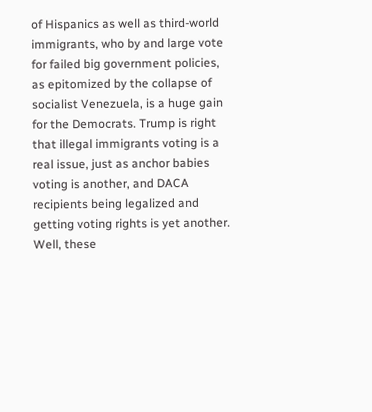of Hispanics as well as third-world immigrants, who by and large vote for failed big government policies, as epitomized by the collapse of socialist Venezuela, is a huge gain for the Democrats. Trump is right that illegal immigrants voting is a real issue, just as anchor babies voting is another, and DACA recipients being legalized and getting voting rights is yet another. Well, these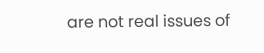are not real issues of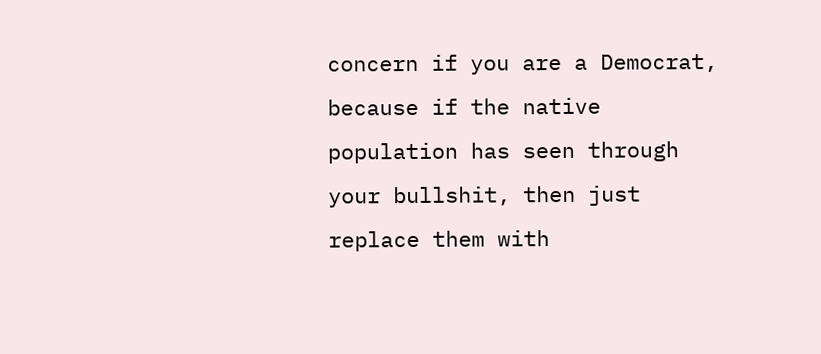concern if you are a Democrat, because if the native population has seen through your bullshit, then just replace them with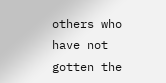others who have not gotten the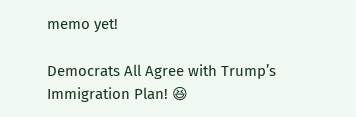memo yet!

Democrats All Agree with Trump’s Immigration Plan! 😆